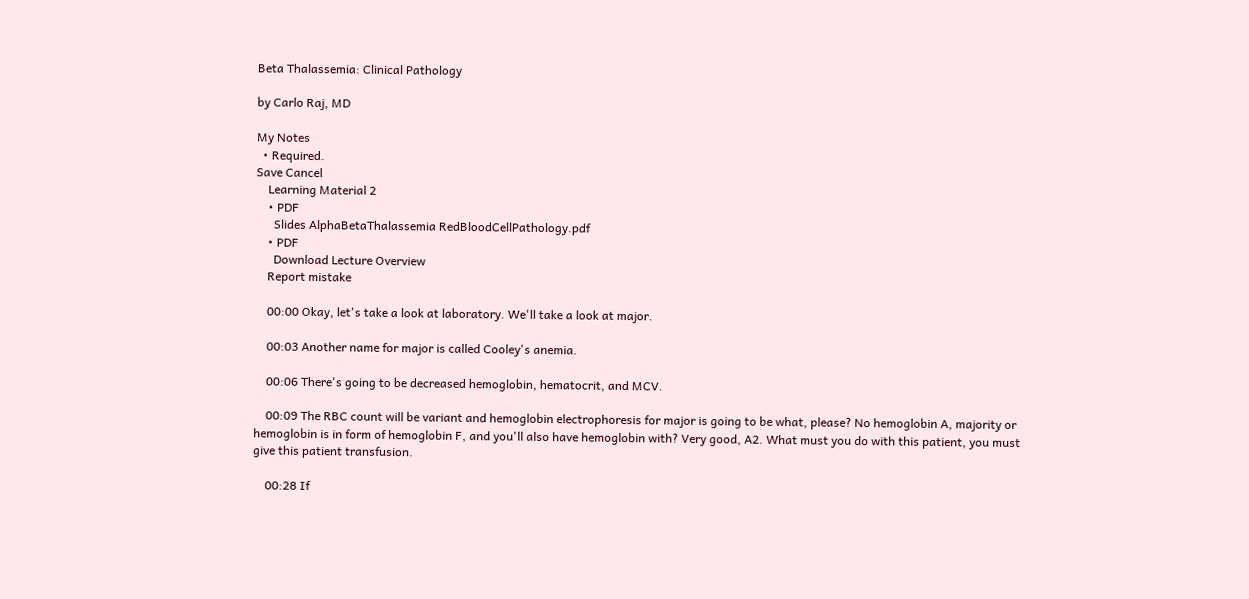Beta Thalassemia: Clinical Pathology

by Carlo Raj, MD

My Notes
  • Required.
Save Cancel
    Learning Material 2
    • PDF
      Slides AlphaBetaThalassemia RedBloodCellPathology.pdf
    • PDF
      Download Lecture Overview
    Report mistake

    00:00 Okay, let's take a look at laboratory. We'll take a look at major.

    00:03 Another name for major is called Cooley's anemia.

    00:06 There's going to be decreased hemoglobin, hematocrit, and MCV.

    00:09 The RBC count will be variant and hemoglobin electrophoresis for major is going to be what, please? No hemoglobin A, majority or hemoglobin is in form of hemoglobin F, and you'll also have hemoglobin with? Very good, A2. What must you do with this patient, you must give this patient transfusion.

    00:28 If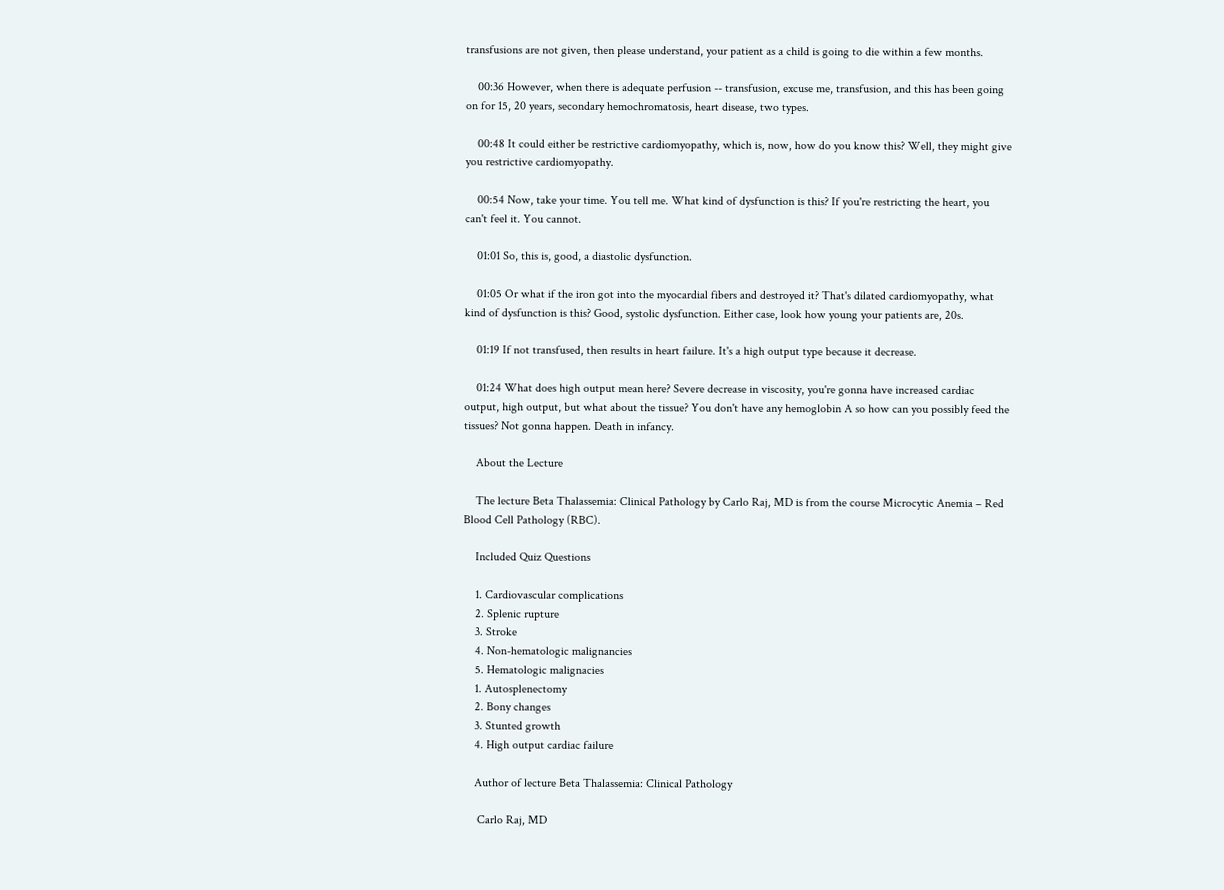transfusions are not given, then please understand, your patient as a child is going to die within a few months.

    00:36 However, when there is adequate perfusion -- transfusion, excuse me, transfusion, and this has been going on for 15, 20 years, secondary hemochromatosis, heart disease, two types.

    00:48 It could either be restrictive cardiomyopathy, which is, now, how do you know this? Well, they might give you restrictive cardiomyopathy.

    00:54 Now, take your time. You tell me. What kind of dysfunction is this? If you're restricting the heart, you can't feel it. You cannot.

    01:01 So, this is, good, a diastolic dysfunction.

    01:05 Or what if the iron got into the myocardial fibers and destroyed it? That's dilated cardiomyopathy, what kind of dysfunction is this? Good, systolic dysfunction. Either case, look how young your patients are, 20s.

    01:19 If not transfused, then results in heart failure. It's a high output type because it decrease.

    01:24 What does high output mean here? Severe decrease in viscosity, you're gonna have increased cardiac output, high output, but what about the tissue? You don't have any hemoglobin A so how can you possibly feed the tissues? Not gonna happen. Death in infancy.

    About the Lecture

    The lecture Beta Thalassemia: Clinical Pathology by Carlo Raj, MD is from the course Microcytic Anemia – Red Blood Cell Pathology (RBC).

    Included Quiz Questions

    1. Cardiovascular complications
    2. Splenic rupture
    3. Stroke
    4. Non-hematologic malignancies
    5. Hematologic malignacies
    1. Autosplenectomy
    2. Bony changes
    3. Stunted growth
    4. High output cardiac failure

    Author of lecture Beta Thalassemia: Clinical Pathology

     Carlo Raj, MD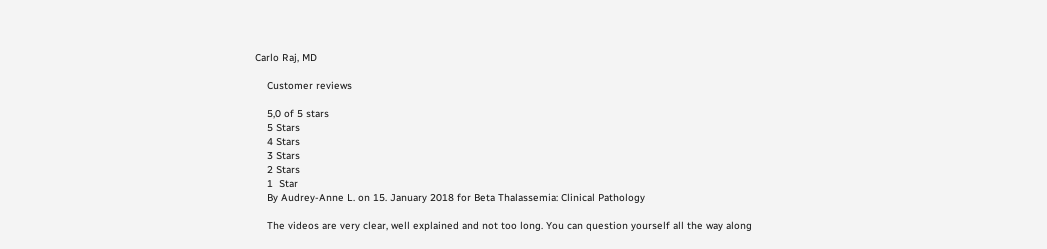Carlo Raj, MD

    Customer reviews

    5,0 of 5 stars
    5 Stars
    4 Stars
    3 Stars
    2 Stars
    1  Star
    By Audrey-Anne L. on 15. January 2018 for Beta Thalassemia: Clinical Pathology

    The videos are very clear, well explained and not too long. You can question yourself all the way along